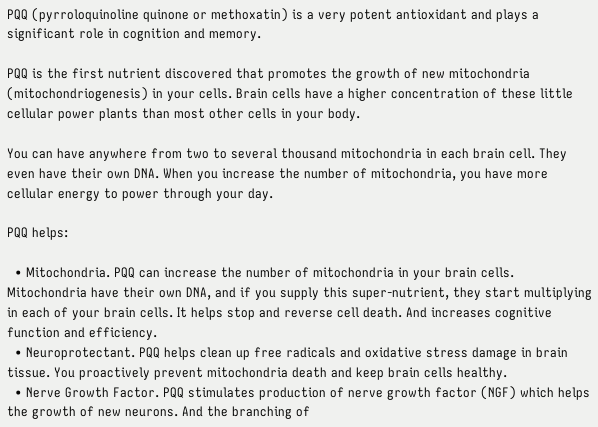PQQ (pyrroloquinoline quinone or methoxatin) is a very potent antioxidant and plays a significant role in cognition and memory.

PQQ is the first nutrient discovered that promotes the growth of new mitochondria (mitochondriogenesis) in your cells. Brain cells have a higher concentration of these little cellular power plants than most other cells in your body.

You can have anywhere from two to several thousand mitochondria in each brain cell. They even have their own DNA. When you increase the number of mitochondria, you have more cellular energy to power through your day.

PQQ helps:

  • Mitochondria. PQQ can increase the number of mitochondria in your brain cells. Mitochondria have their own DNA, and if you supply this super-nutrient, they start multiplying in each of your brain cells. It helps stop and reverse cell death. And increases cognitive function and efficiency.
  • Neuroprotectant. PQQ helps clean up free radicals and oxidative stress damage in brain tissue. You proactively prevent mitochondria death and keep brain cells healthy.
  • Nerve Growth Factor. PQQ stimulates production of nerve growth factor (NGF) which helps the growth of new neurons. And the branching of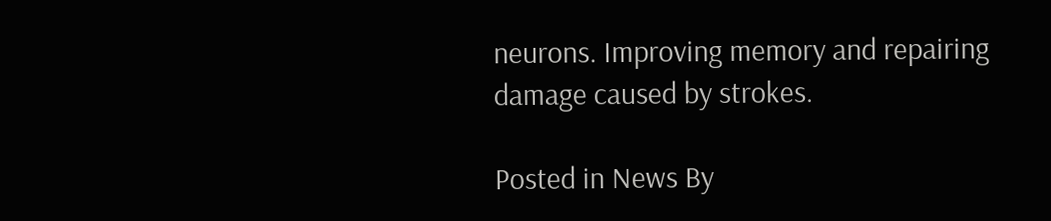neurons. Improving memory and repairing damage caused by strokes.

Posted in News By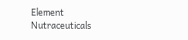Element Nutraceuticals